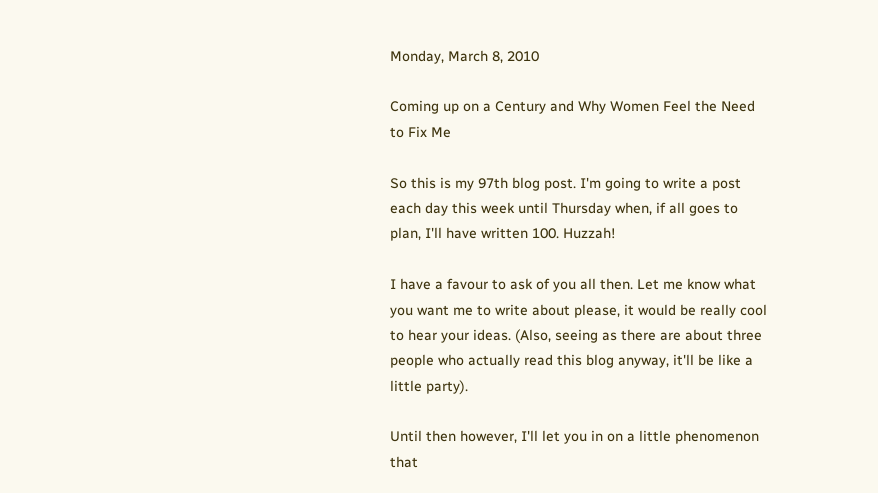Monday, March 8, 2010

Coming up on a Century and Why Women Feel the Need to Fix Me

So this is my 97th blog post. I'm going to write a post each day this week until Thursday when, if all goes to plan, I'll have written 100. Huzzah!

I have a favour to ask of you all then. Let me know what you want me to write about please, it would be really cool to hear your ideas. (Also, seeing as there are about three people who actually read this blog anyway, it'll be like a little party).

Until then however, I'll let you in on a little phenomenon that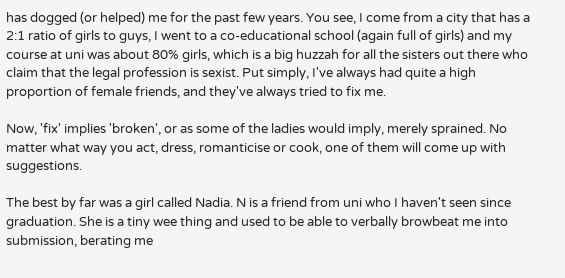has dogged (or helped) me for the past few years. You see, I come from a city that has a 2:1 ratio of girls to guys, I went to a co-educational school (again full of girls) and my course at uni was about 80% girls, which is a big huzzah for all the sisters out there who claim that the legal profession is sexist. Put simply, I've always had quite a high proportion of female friends, and they've always tried to fix me.

Now, 'fix' implies 'broken', or as some of the ladies would imply, merely sprained. No matter what way you act, dress, romanticise or cook, one of them will come up with suggestions.

The best by far was a girl called Nadia. N is a friend from uni who I haven't seen since graduation. She is a tiny wee thing and used to be able to verbally browbeat me into submission, berating me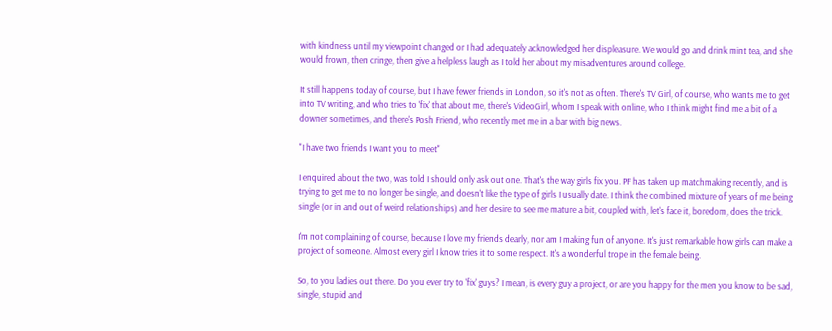with kindness until my viewpoint changed or I had adequately acknowledged her displeasure. We would go and drink mint tea, and she would frown, then cringe, then give a helpless laugh as I told her about my misadventures around college.

It still happens today of course, but I have fewer friends in London, so it's not as often. There's TV Girl, of course, who wants me to get into TV writing, and who tries to 'fix' that about me, there's VideoGirl, whom I speak with online, who I think might find me a bit of a downer sometimes, and there's Posh Friend, who recently met me in a bar with big news.

"I have two friends I want you to meet"

I enquired about the two, was told I should only ask out one. That's the way girls fix you. PF has taken up matchmaking recently, and is trying to get me to no longer be single, and doesn't like the type of girls I usually date. I think the combined mixture of years of me being single (or in and out of weird relationships) and her desire to see me mature a bit, coupled with, let's face it, boredom, does the trick.

I'm not complaining of course, because I love my friends dearly, nor am I making fun of anyone. It's just remarkable how girls can make a project of someone. Almost every girl I know tries it to some respect. It's a wonderful trope in the female being.

So, to you ladies out there. Do you ever try to 'fix' guys? I mean, is every guy a project, or are you happy for the men you know to be sad, single, stupid and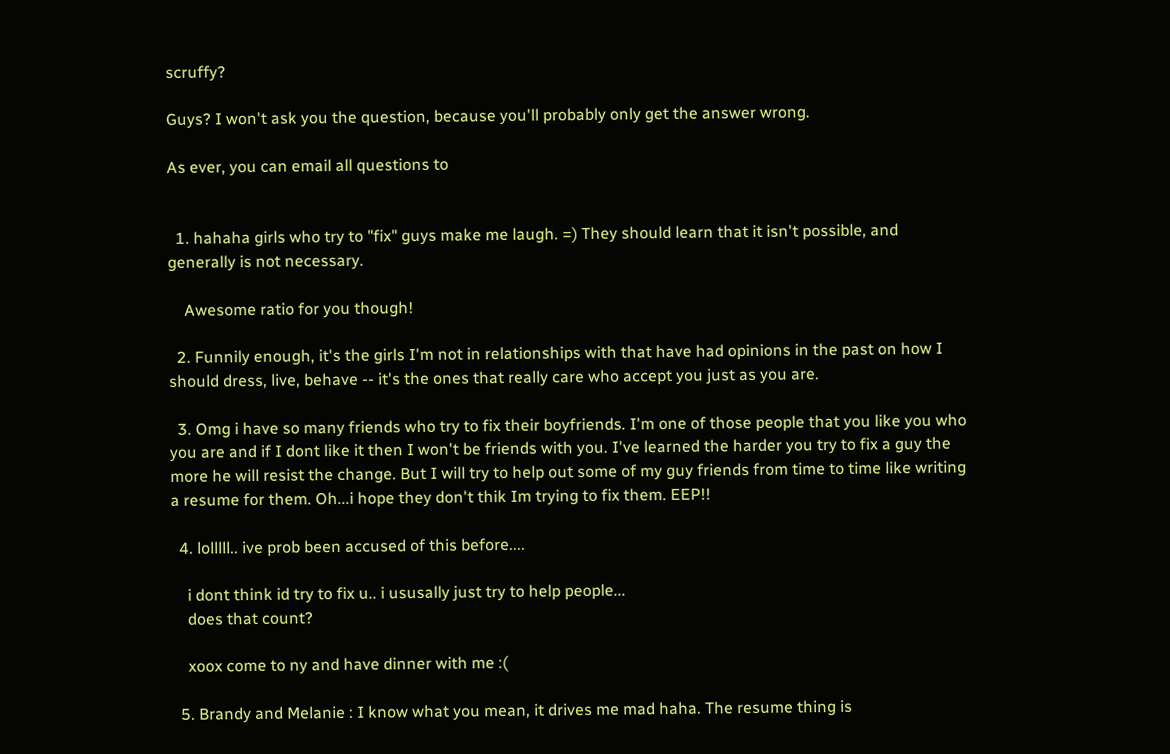scruffy?

Guys? I won't ask you the question, because you'll probably only get the answer wrong.

As ever, you can email all questions to


  1. hahaha girls who try to "fix" guys make me laugh. =) They should learn that it isn't possible, and generally is not necessary.

    Awesome ratio for you though!

  2. Funnily enough, it's the girls I'm not in relationships with that have had opinions in the past on how I should dress, live, behave -- it's the ones that really care who accept you just as you are.

  3. Omg i have so many friends who try to fix their boyfriends. I'm one of those people that you like you who you are and if I dont like it then I won't be friends with you. I've learned the harder you try to fix a guy the more he will resist the change. But I will try to help out some of my guy friends from time to time like writing a resume for them. Oh...i hope they don't thik Im trying to fix them. EEP!!

  4. lolllll.. ive prob been accused of this before....

    i dont think id try to fix u.. i ususally just try to help people...
    does that count?

    xoox come to ny and have dinner with me :(

  5. Brandy and Melanie : I know what you mean, it drives me mad haha. The resume thing is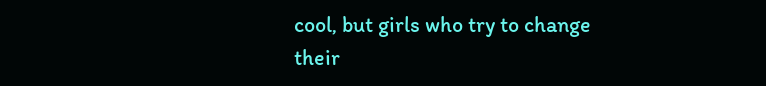cool, but girls who try to change their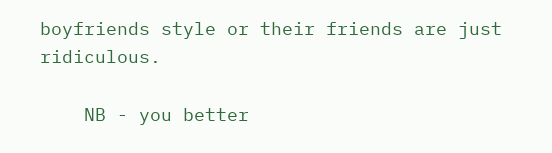boyfriends style or their friends are just ridiculous.

    NB - you better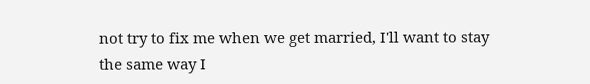not try to fix me when we get married, I'll want to stay the same way I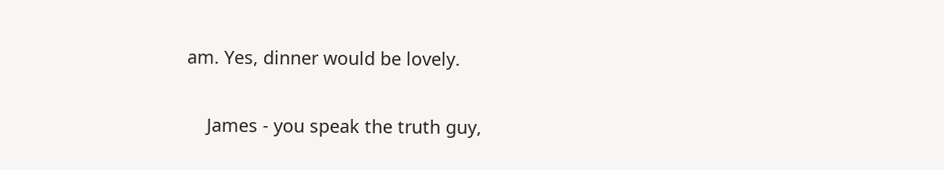am. Yes, dinner would be lovely.

    James - you speak the truth guy,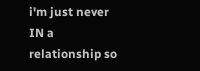i'm just never IN a relationship so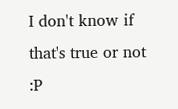I don't know if that's true or not :P